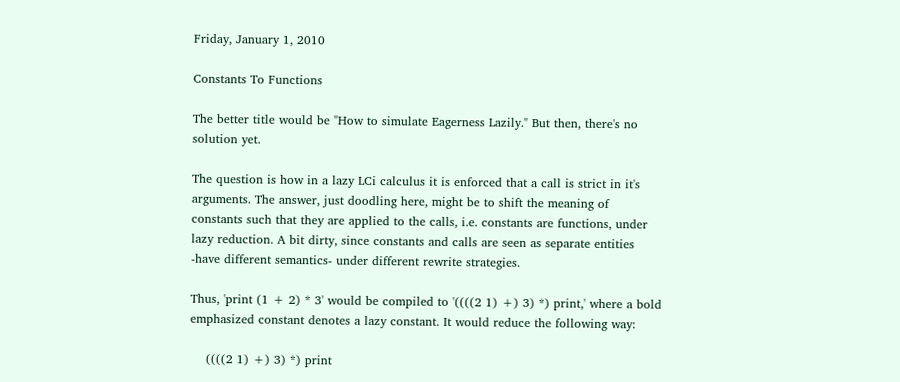Friday, January 1, 2010

Constants To Functions

The better title would be "How to simulate Eagerness Lazily." But then, there's no solution yet.

The question is how in a lazy LCi calculus it is enforced that a call is strict in it's arguments. The answer, just doodling here, might be to shift the meaning of constants such that they are applied to the calls, i.e. constants are functions, under lazy reduction. A bit dirty, since constants and calls are seen as separate entities -have different semantics- under different rewrite strategies.

Thus, 'print (1 + 2) * 3' would be compiled to '((((2 1) +) 3) *) print,' where a bold emphasized constant denotes a lazy constant. It would reduce the following way:

    ((((2 1) +) 3) *) print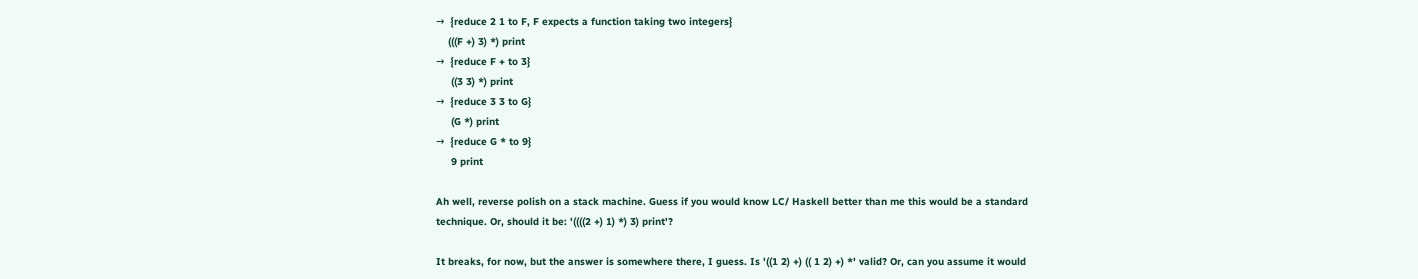→  {reduce 2 1 to F, F expects a function taking two integers}
    (((F +) 3) *) print
→  {reduce F + to 3}
     ((3 3) *) print
→  {reduce 3 3 to G}
     (G *) print
→  {reduce G * to 9}
     9 print

Ah well, reverse polish on a stack machine. Guess if you would know LC/ Haskell better than me this would be a standard technique. Or, should it be: '((((2 +) 1) *) 3) print'?

It breaks, for now, but the answer is somewhere there, I guess. Is '((1 2) +) (( 1 2) +) *' valid? Or, can you assume it would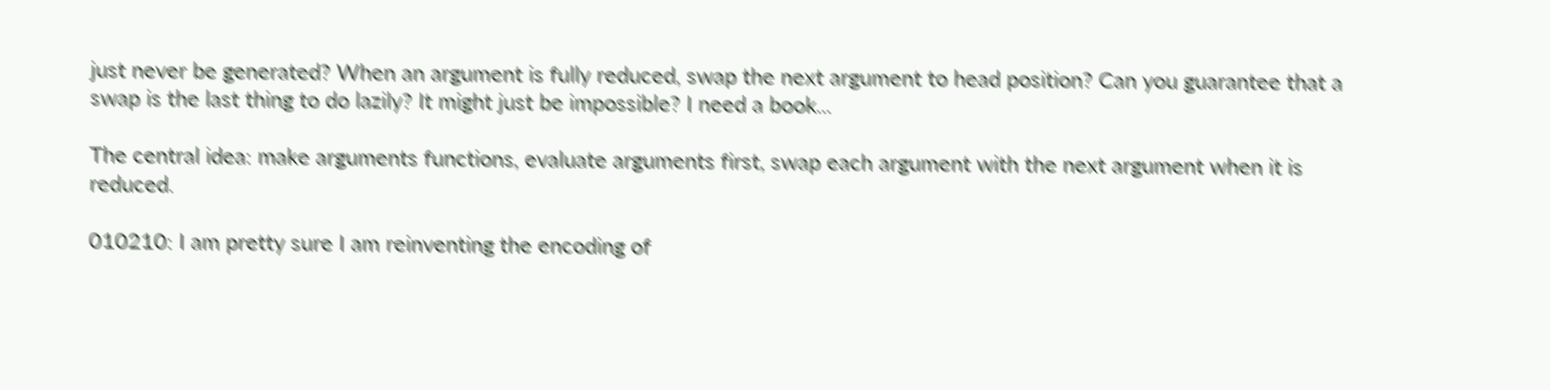just never be generated? When an argument is fully reduced, swap the next argument to head position? Can you guarantee that a swap is the last thing to do lazily? It might just be impossible? I need a book...

The central idea: make arguments functions, evaluate arguments first, swap each argument with the next argument when it is reduced.

010210: I am pretty sure I am reinventing the encoding of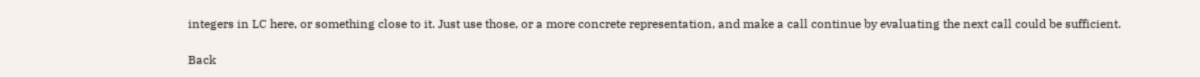integers in LC here, or something close to it. Just use those, or a more concrete representation, and make a call continue by evaluating the next call could be sufficient.

Back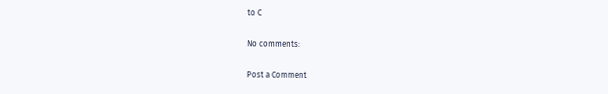to C

No comments:

Post a Comment